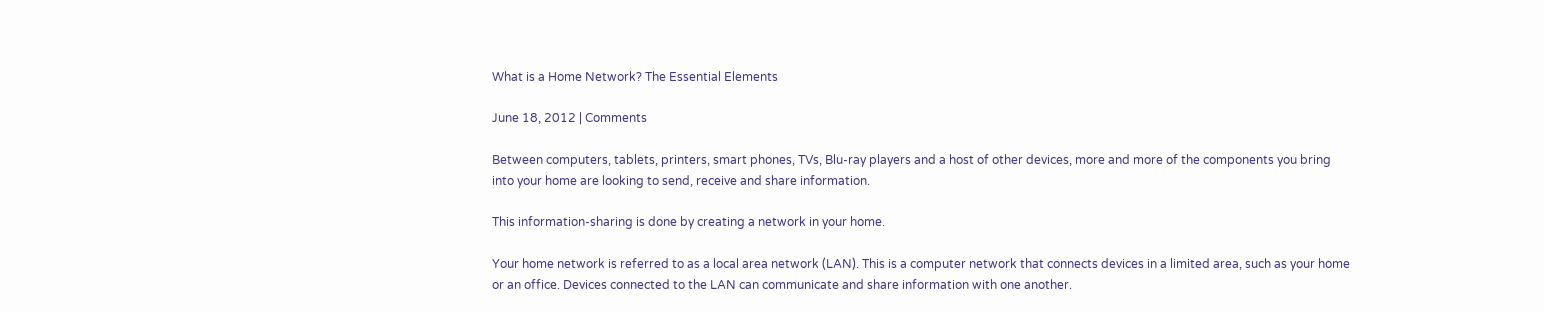What is a Home Network? The Essential Elements

June 18, 2012 | Comments

Between computers, tablets, printers, smart phones, TVs, Blu-ray players and a host of other devices, more and more of the components you bring into your home are looking to send, receive and share information.

This information-sharing is done by creating a network in your home.

Your home network is referred to as a local area network (LAN). This is a computer network that connects devices in a limited area, such as your home or an office. Devices connected to the LAN can communicate and share information with one another.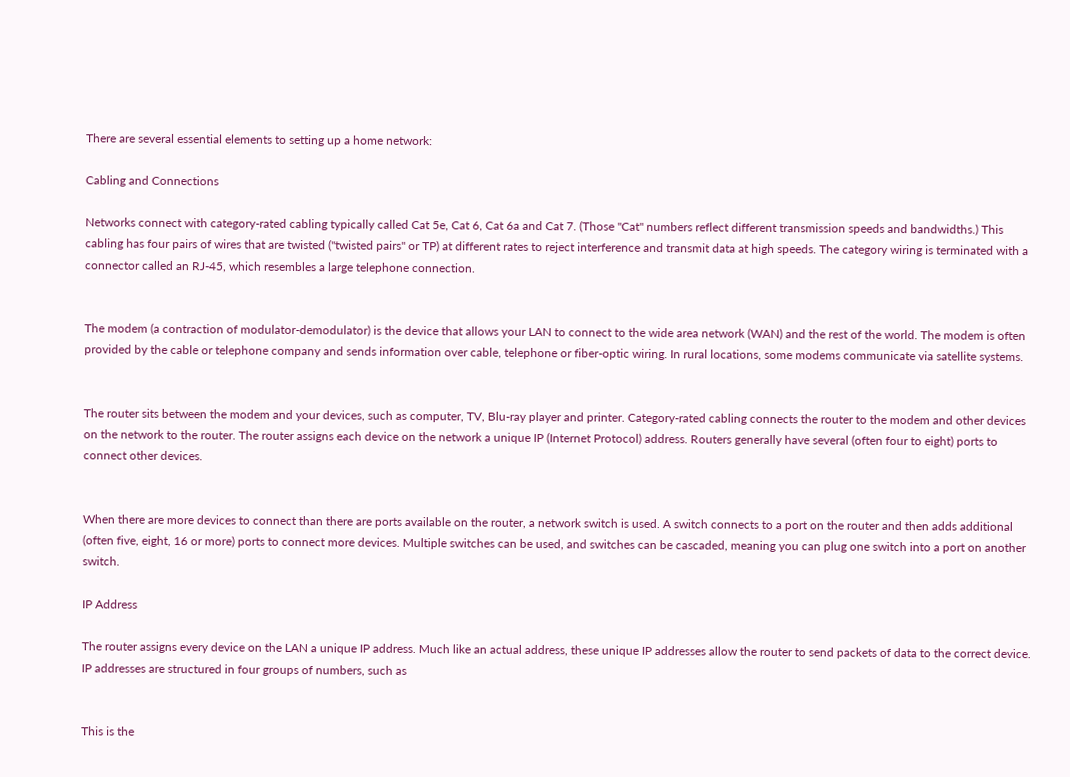There are several essential elements to setting up a home network:

Cabling and Connections

Networks connect with category-rated cabling typically called Cat 5e, Cat 6, Cat 6a and Cat 7. (Those "Cat" numbers reflect different transmission speeds and bandwidths.) This cabling has four pairs of wires that are twisted ("twisted pairs" or TP) at different rates to reject interference and transmit data at high speeds. The category wiring is terminated with a connector called an RJ-45, which resembles a large telephone connection.


The modem (a contraction of modulator-demodulator) is the device that allows your LAN to connect to the wide area network (WAN) and the rest of the world. The modem is often provided by the cable or telephone company and sends information over cable, telephone or fiber-optic wiring. In rural locations, some modems communicate via satellite systems.


The router sits between the modem and your devices, such as computer, TV, Blu-ray player and printer. Category-rated cabling connects the router to the modem and other devices on the network to the router. The router assigns each device on the network a unique IP (Internet Protocol) address. Routers generally have several (often four to eight) ports to connect other devices.


When there are more devices to connect than there are ports available on the router, a network switch is used. A switch connects to a port on the router and then adds additional (often five, eight, 16 or more) ports to connect more devices. Multiple switches can be used, and switches can be cascaded, meaning you can plug one switch into a port on another switch.

IP Address

The router assigns every device on the LAN a unique IP address. Much like an actual address, these unique IP addresses allow the router to send packets of data to the correct device. IP addresses are structured in four groups of numbers, such as


This is the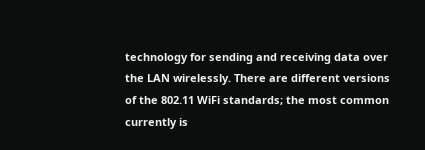technology for sending and receiving data over the LAN wirelessly. There are different versions of the 802.11 WiFi standards; the most common currently is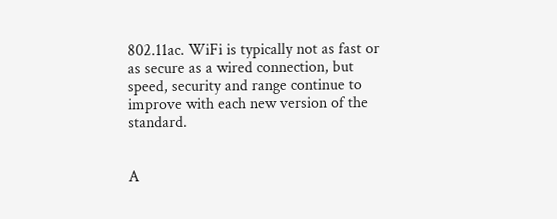802.11ac. WiFi is typically not as fast or as secure as a wired connection, but speed, security and range continue to improve with each new version of the standard.


A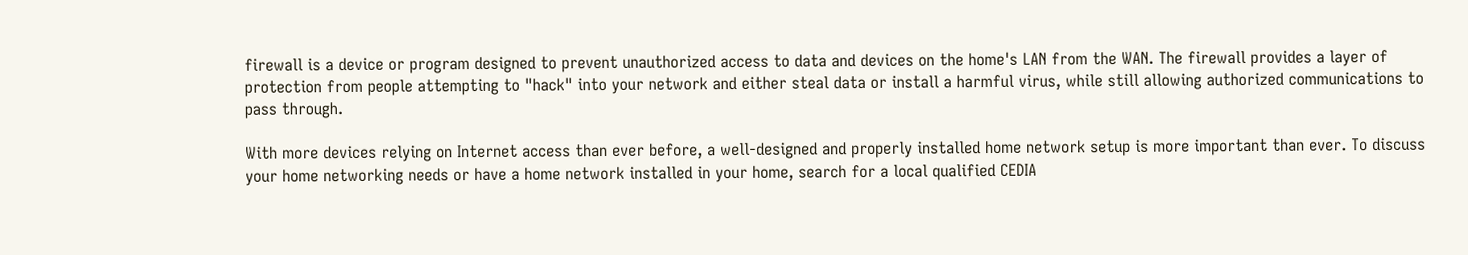firewall is a device or program designed to prevent unauthorized access to data and devices on the home's LAN from the WAN. The firewall provides a layer of protection from people attempting to "hack" into your network and either steal data or install a harmful virus, while still allowing authorized communications to pass through.

With more devices relying on Internet access than ever before, a well-designed and properly installed home network setup is more important than ever. To discuss your home networking needs or have a home network installed in your home, search for a local qualified CEDIA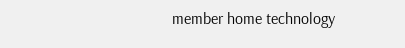member home technology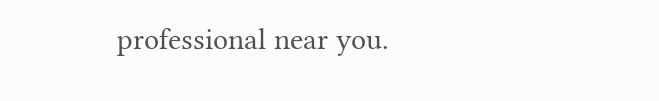professional near you.